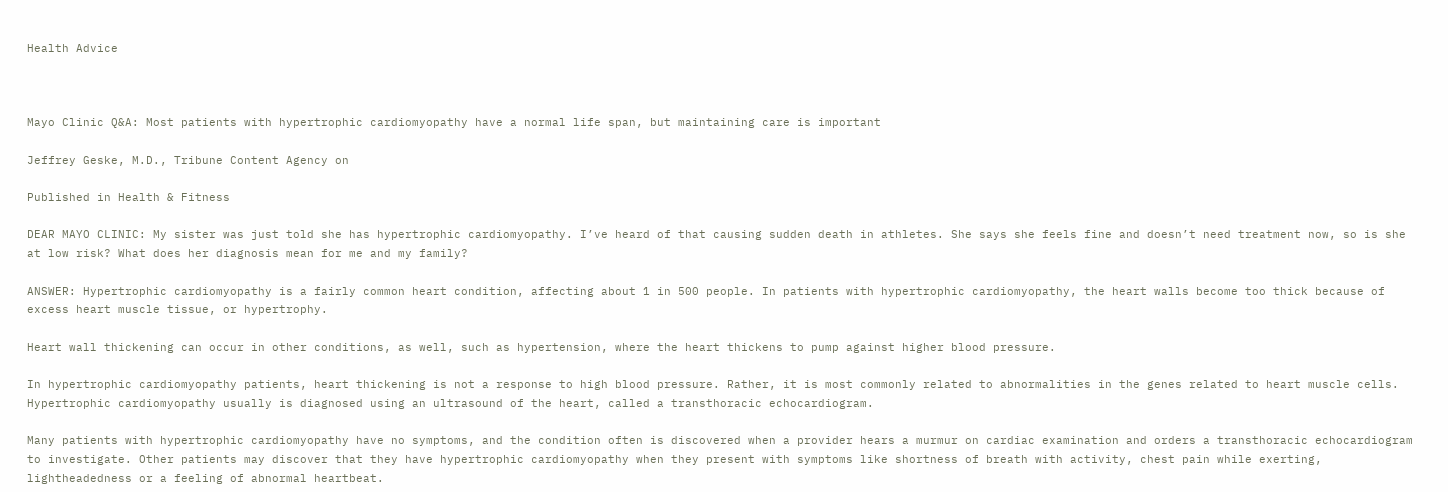Health Advice



Mayo Clinic Q&A: Most patients with hypertrophic cardiomyopathy have a normal life span, but maintaining care is important

Jeffrey Geske, M.D., Tribune Content Agency on

Published in Health & Fitness

DEAR MAYO CLINIC: My sister was just told she has hypertrophic cardiomyopathy. I’ve heard of that causing sudden death in athletes. She says she feels fine and doesn’t need treatment now, so is she at low risk? What does her diagnosis mean for me and my family?

ANSWER: Hypertrophic cardiomyopathy is a fairly common heart condition, affecting about 1 in 500 people. In patients with hypertrophic cardiomyopathy, the heart walls become too thick because of excess heart muscle tissue, or hypertrophy.

Heart wall thickening can occur in other conditions, as well, such as hypertension, where the heart thickens to pump against higher blood pressure.

In hypertrophic cardiomyopathy patients, heart thickening is not a response to high blood pressure. Rather, it is most commonly related to abnormalities in the genes related to heart muscle cells. Hypertrophic cardiomyopathy usually is diagnosed using an ultrasound of the heart, called a transthoracic echocardiogram.

Many patients with hypertrophic cardiomyopathy have no symptoms, and the condition often is discovered when a provider hears a murmur on cardiac examination and orders a transthoracic echocardiogram to investigate. Other patients may discover that they have hypertrophic cardiomyopathy when they present with symptoms like shortness of breath with activity, chest pain while exerting, lightheadedness or a feeling of abnormal heartbeat.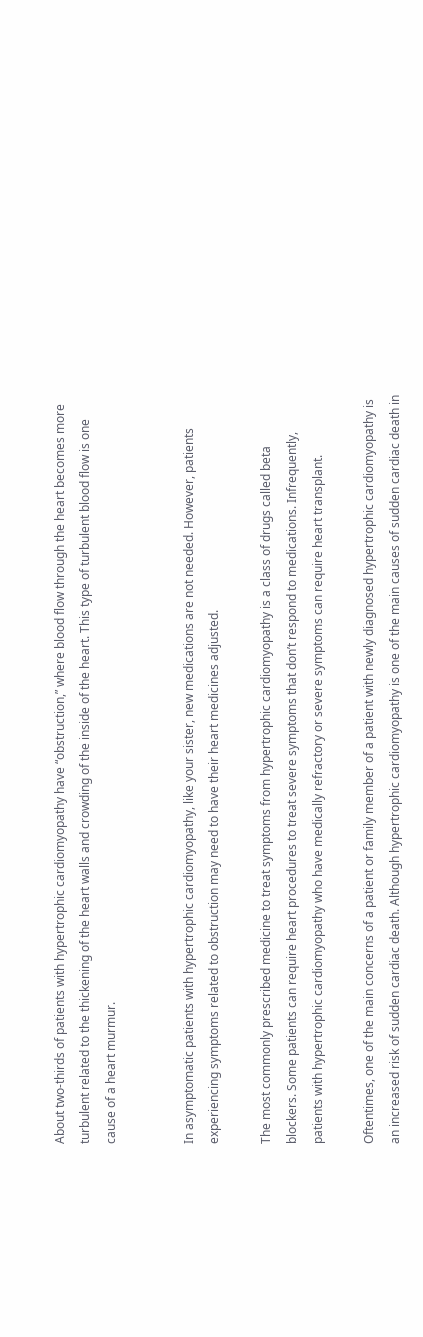About two-thirds of patients with hypertrophic cardiomyopathy have “obstruction,” where blood flow through the heart becomes more turbulent related to the thickening of the heart walls and crowding of the inside of the heart. This type of turbulent blood flow is one cause of a heart murmur.


In asymptomatic patients with hypertrophic cardiomyopathy, like your sister, new medications are not needed. However, patients experiencing symptoms related to obstruction may need to have their heart medicines adjusted.

The most commonly prescribed medicine to treat symptoms from hypertrophic cardiomyopathy is a class of drugs called beta blockers. Some patients can require heart procedures to treat severe symptoms that don’t respond to medications. Infrequently, patients with hypertrophic cardiomyopathy who have medically refractory or severe symptoms can require heart transplant.

Oftentimes, one of the main concerns of a patient or family member of a patient with newly diagnosed hypertrophic cardiomyopathy is an increased risk of sudden cardiac death. Although hypertrophic cardiomyopathy is one of the main causes of sudden cardiac death in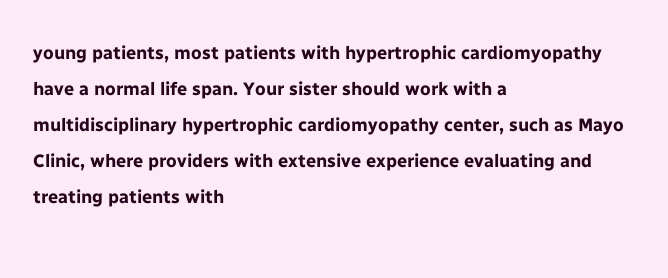young patients, most patients with hypertrophic cardiomyopathy have a normal life span. Your sister should work with a multidisciplinary hypertrophic cardiomyopathy center, such as Mayo Clinic, where providers with extensive experience evaluating and treating patients with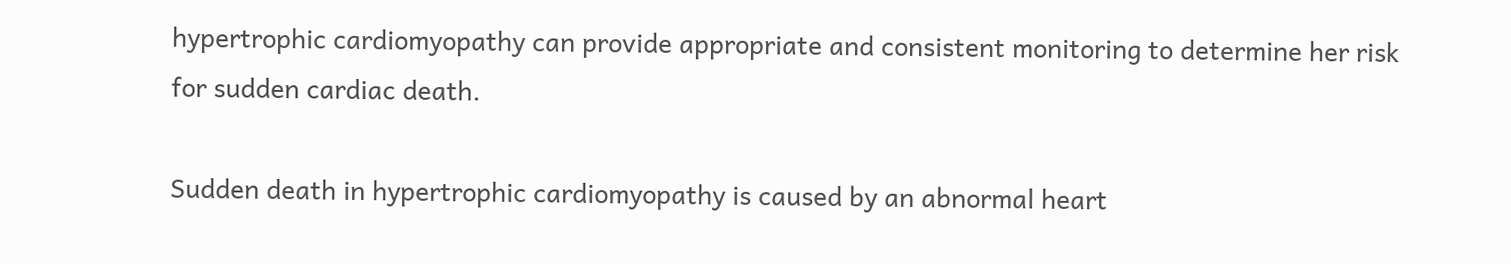hypertrophic cardiomyopathy can provide appropriate and consistent monitoring to determine her risk for sudden cardiac death.

Sudden death in hypertrophic cardiomyopathy is caused by an abnormal heart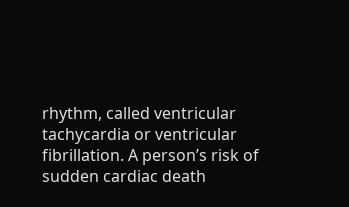rhythm, called ventricular tachycardia or ventricular fibrillation. A person’s risk of sudden cardiac death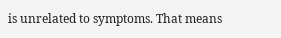is unrelated to symptoms. That means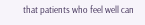that patients who feel well can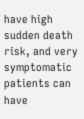have high sudden death risk, and very symptomatic patients can have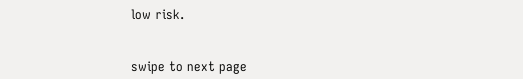low risk.


swipe to next page